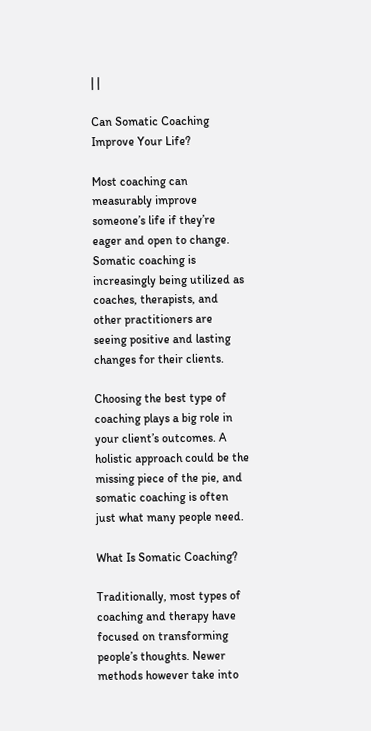| |

Can Somatic Coaching Improve Your Life?

Most coaching can measurably improve someone’s life if they’re eager and open to change. Somatic coaching is increasingly being utilized as coaches, therapists, and other practitioners are seeing positive and lasting changes for their clients.

Choosing the best type of coaching plays a big role in your client’s outcomes. A holistic approach could be the missing piece of the pie, and somatic coaching is often just what many people need.

What Is Somatic Coaching?

Traditionally, most types of coaching and therapy have focused on transforming people’s thoughts. Newer methods however take into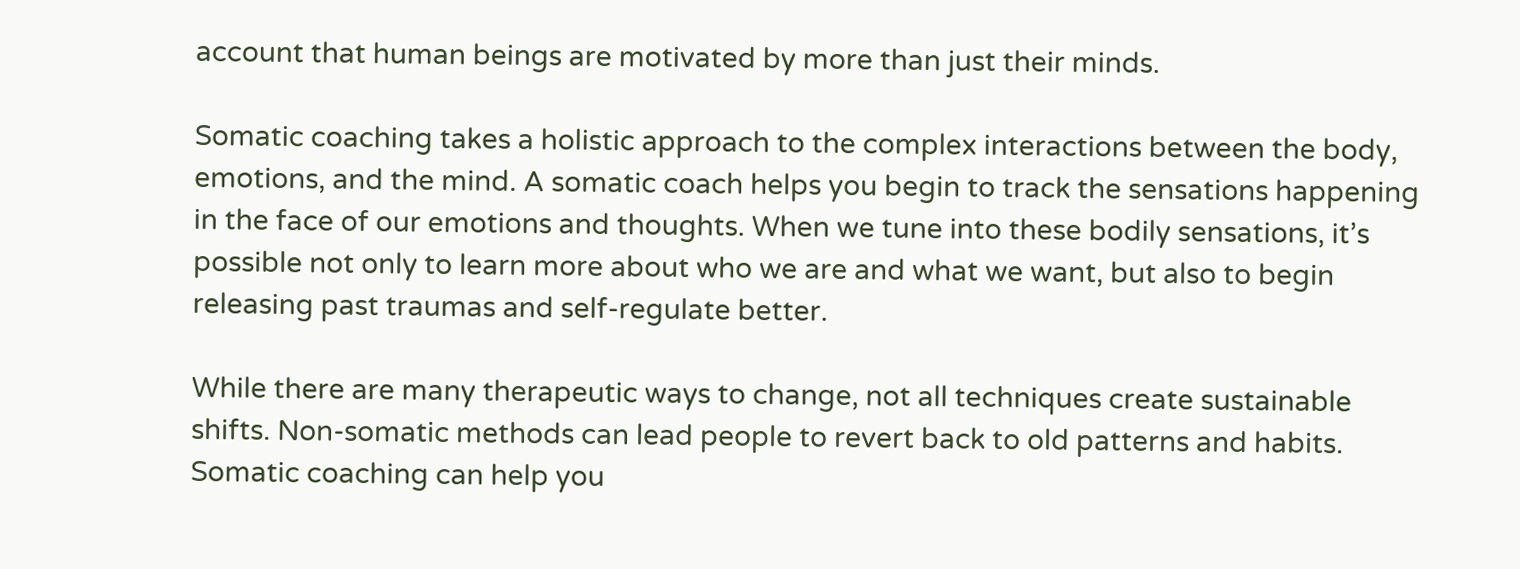account that human beings are motivated by more than just their minds.

Somatic coaching takes a holistic approach to the complex interactions between the body, emotions, and the mind. A somatic coach helps you begin to track the sensations happening in the face of our emotions and thoughts. When we tune into these bodily sensations, it’s possible not only to learn more about who we are and what we want, but also to begin releasing past traumas and self-regulate better.

While there are many therapeutic ways to change, not all techniques create sustainable shifts. Non-somatic methods can lead people to revert back to old patterns and habits. Somatic coaching can help you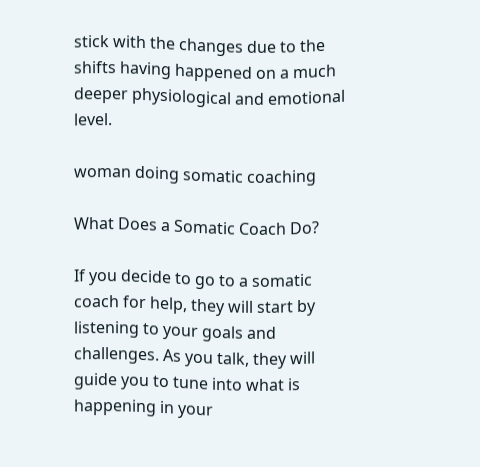stick with the changes due to the shifts having happened on a much deeper physiological and emotional level.

woman doing somatic coaching

What Does a Somatic Coach Do?

If you decide to go to a somatic coach for help, they will start by listening to your goals and challenges. As you talk, they will guide you to tune into what is happening in your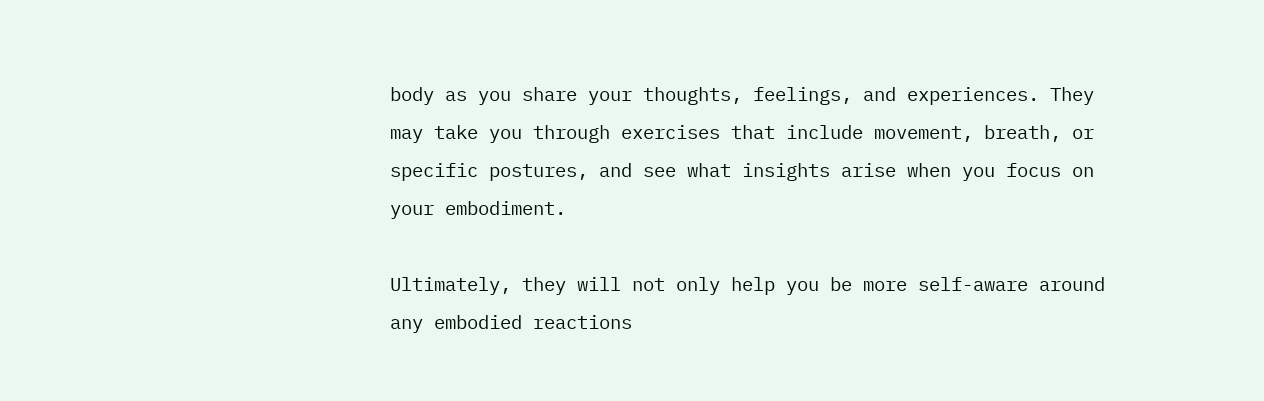body as you share your thoughts, feelings, and experiences. They may take you through exercises that include movement, breath, or specific postures, and see what insights arise when you focus on your embodiment.

Ultimately, they will not only help you be more self-aware around any embodied reactions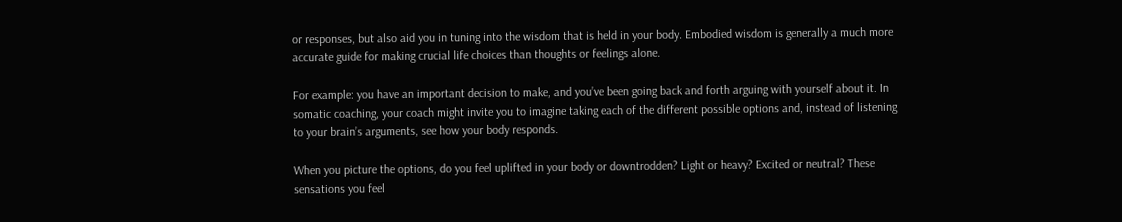or responses, but also aid you in tuning into the wisdom that is held in your body. Embodied wisdom is generally a much more accurate guide for making crucial life choices than thoughts or feelings alone.

For example: you have an important decision to make, and you’ve been going back and forth arguing with yourself about it. In somatic coaching, your coach might invite you to imagine taking each of the different possible options and, instead of listening to your brain’s arguments, see how your body responds.

When you picture the options, do you feel uplifted in your body or downtrodden? Light or heavy? Excited or neutral? These sensations you feel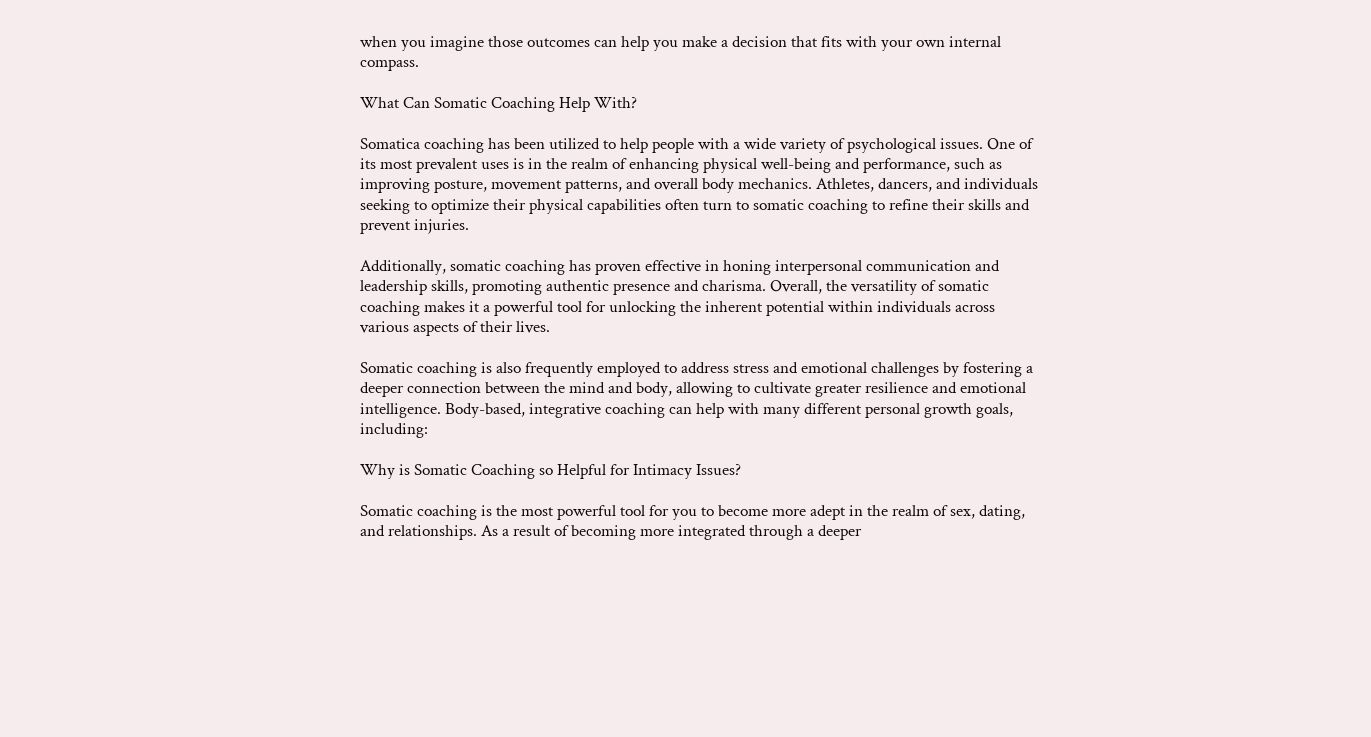when you imagine those outcomes can help you make a decision that fits with your own internal compass.

What Can Somatic Coaching Help With?

Somatica coaching has been utilized to help people with a wide variety of psychological issues. One of its most prevalent uses is in the realm of enhancing physical well-being and performance, such as improving posture, movement patterns, and overall body mechanics. Athletes, dancers, and individuals seeking to optimize their physical capabilities often turn to somatic coaching to refine their skills and prevent injuries.

Additionally, somatic coaching has proven effective in honing interpersonal communication and leadership skills, promoting authentic presence and charisma. Overall, the versatility of somatic coaching makes it a powerful tool for unlocking the inherent potential within individuals across various aspects of their lives.

Somatic coaching is also frequently employed to address stress and emotional challenges by fostering a deeper connection between the mind and body, allowing to cultivate greater resilience and emotional intelligence. Body-based, integrative coaching can help with many different personal growth goals, including:

Why is Somatic Coaching so Helpful for Intimacy Issues?

Somatic coaching is the most powerful tool for you to become more adept in the realm of sex, dating, and relationships. As a result of becoming more integrated through a deeper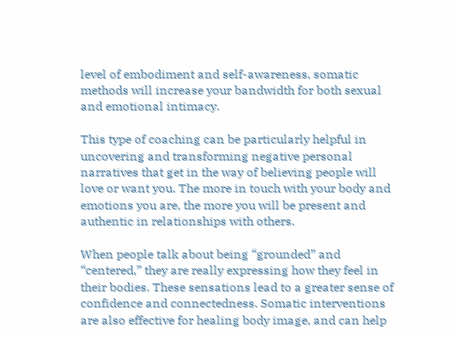level of embodiment and self-awareness, somatic methods will increase your bandwidth for both sexual and emotional intimacy.

This type of coaching can be particularly helpful in uncovering and transforming negative personal narratives that get in the way of believing people will love or want you. The more in touch with your body and emotions you are, the more you will be present and authentic in relationships with others.

When people talk about being “grounded” and “centered,” they are really expressing how they feel in their bodies. These sensations lead to a greater sense of confidence and connectedness. Somatic interventions are also effective for healing body image, and can help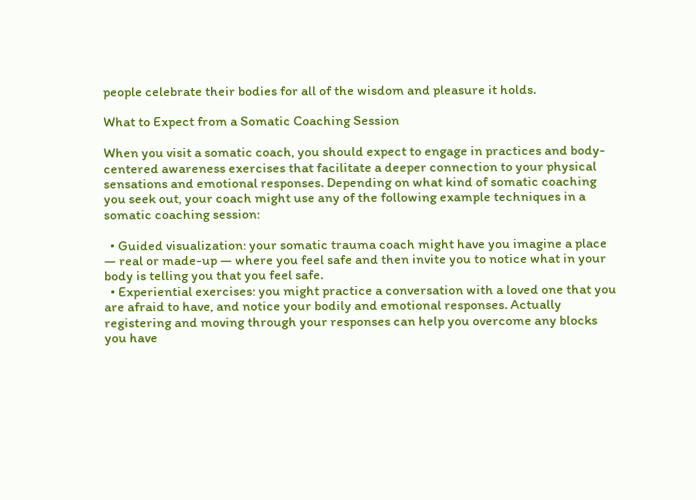people celebrate their bodies for all of the wisdom and pleasure it holds.

What to Expect from a Somatic Coaching Session

When you visit a somatic coach, you should expect to engage in practices and body-centered awareness exercises that facilitate a deeper connection to your physical sensations and emotional responses. Depending on what kind of somatic coaching you seek out, your coach might use any of the following example techniques in a somatic coaching session:

  • Guided visualization: your somatic trauma coach might have you imagine a place — real or made-up — where you feel safe and then invite you to notice what in your body is telling you that you feel safe.
  • Experiential exercises: you might practice a conversation with a loved one that you are afraid to have, and notice your bodily and emotional responses. Actually registering and moving through your responses can help you overcome any blocks you have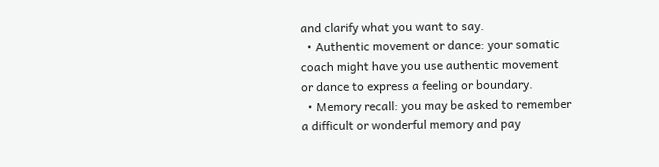and clarify what you want to say.
  • Authentic movement or dance: your somatic coach might have you use authentic movement or dance to express a feeling or boundary.
  • Memory recall: you may be asked to remember a difficult or wonderful memory and pay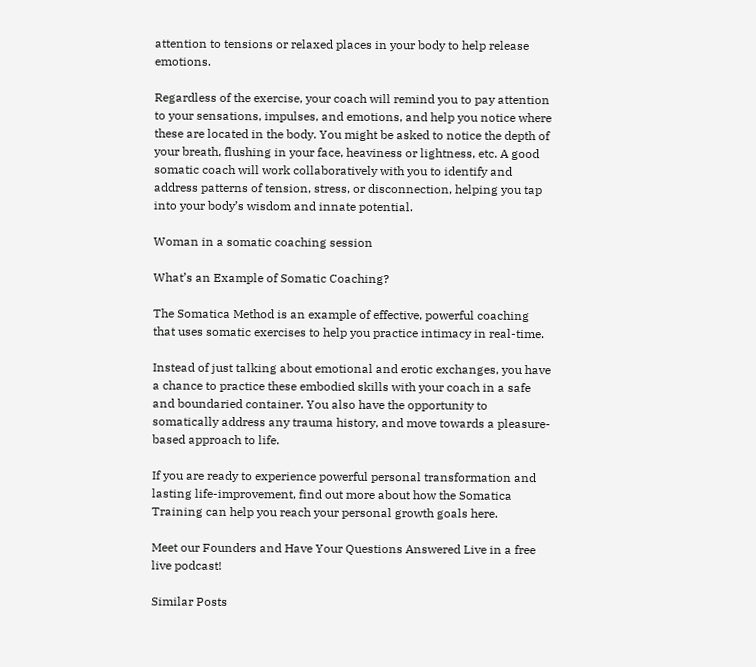attention to tensions or relaxed places in your body to help release emotions.

Regardless of the exercise, your coach will remind you to pay attention to your sensations, impulses, and emotions, and help you notice where these are located in the body. You might be asked to notice the depth of your breath, flushing in your face, heaviness or lightness, etc. A good somatic coach will work collaboratively with you to identify and address patterns of tension, stress, or disconnection, helping you tap into your body’s wisdom and innate potential.

Woman in a somatic coaching session

What’s an Example of Somatic Coaching?

The Somatica Method is an example of effective, powerful coaching that uses somatic exercises to help you practice intimacy in real-time.

Instead of just talking about emotional and erotic exchanges, you have a chance to practice these embodied skills with your coach in a safe and boundaried container. You also have the opportunity to somatically address any trauma history, and move towards a pleasure-based approach to life.

If you are ready to experience powerful personal transformation and lasting life-improvement, find out more about how the Somatica Training can help you reach your personal growth goals here.

Meet our Founders and Have Your Questions Answered Live in a free live podcast!

Similar Posts